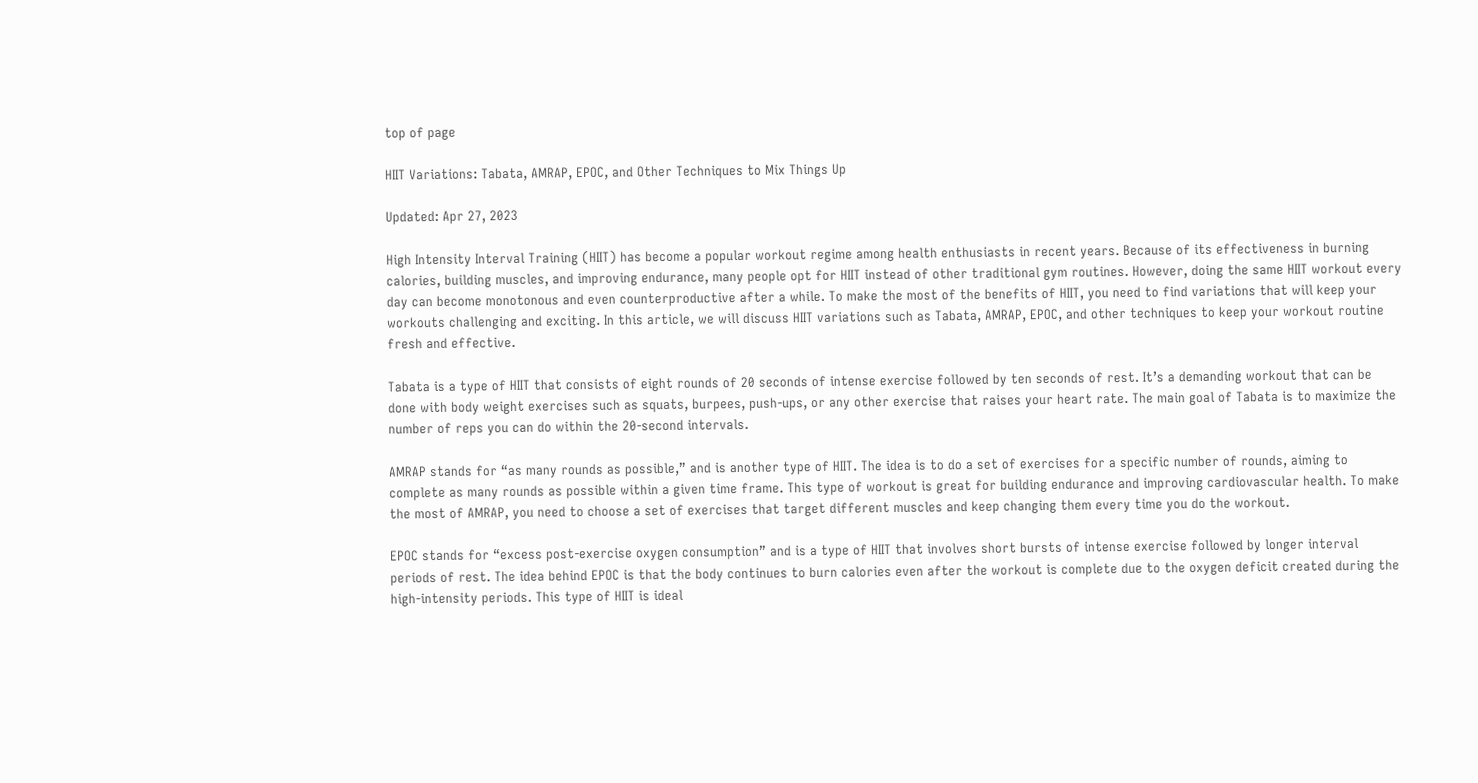top of page

HIIT Variations: Tabata, AMRAP, EPOC, and Other Techniques to Mix Things Up

Updated: Apr 27, 2023

High Intensity Interval Training (HIIT) has become a popular workout regime among health enthusiasts in recent years. Because of its effectiveness in burning calories, building muscles, and improving endurance, many people opt for HIIT instead of other traditional gym routines. However, doing the same HIIT workout every day can become monotonous and even counterproductive after a while. To make the most of the benefits of HIIT, you need to find variations that will keep your workouts challenging and exciting. In this article, we will discuss HIIT variations such as Tabata, AMRAP, EPOC, and other techniques to keep your workout routine fresh and effective.

Tabata is a type of HIIT that consists of eight rounds of 20 seconds of intense exercise followed by ten seconds of rest. It’s a demanding workout that can be done with body weight exercises such as squats, burpees, push-ups, or any other exercise that raises your heart rate. The main goal of Tabata is to maximize the number of reps you can do within the 20-second intervals.

AMRAP stands for “as many rounds as possible,” and is another type of HIIT. The idea is to do a set of exercises for a specific number of rounds, aiming to complete as many rounds as possible within a given time frame. This type of workout is great for building endurance and improving cardiovascular health. To make the most of AMRAP, you need to choose a set of exercises that target different muscles and keep changing them every time you do the workout.

EPOC stands for “excess post-exercise oxygen consumption” and is a type of HIIT that involves short bursts of intense exercise followed by longer interval periods of rest. The idea behind EPOC is that the body continues to burn calories even after the workout is complete due to the oxygen deficit created during the high-intensity periods. This type of HIIT is ideal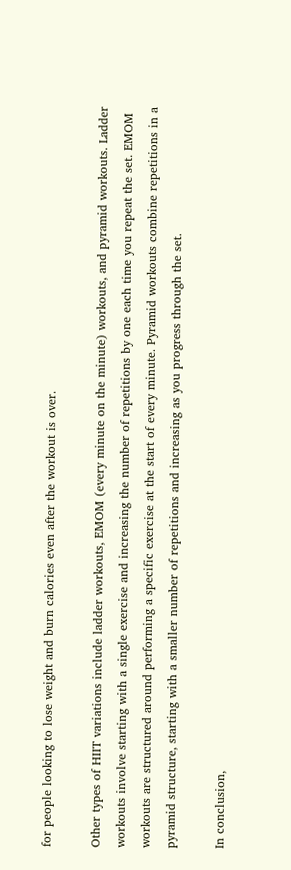for people looking to lose weight and burn calories even after the workout is over.

Other types of HIIT variations include ladder workouts, EMOM (every minute on the minute) workouts, and pyramid workouts. Ladder workouts involve starting with a single exercise and increasing the number of repetitions by one each time you repeat the set. EMOM workouts are structured around performing a specific exercise at the start of every minute. Pyramid workouts combine repetitions in a pyramid structure, starting with a smaller number of repetitions and increasing as you progress through the set.

In conclusion,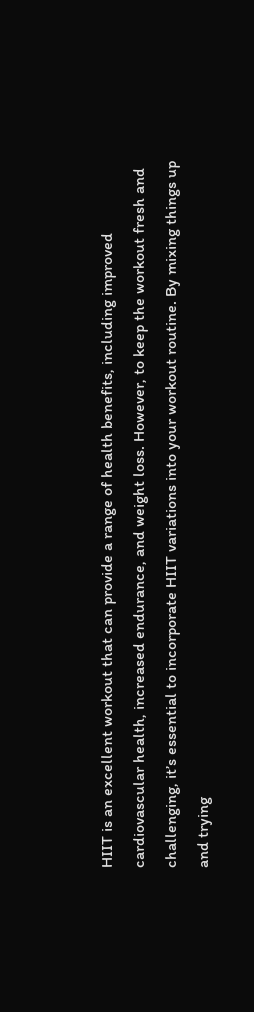HIIT is an excellent workout that can provide a range of health benefits, including improved cardiovascular health, increased endurance, and weight loss. However, to keep the workout fresh and challenging, it’s essential to incorporate HIIT variations into your workout routine. By mixing things up and trying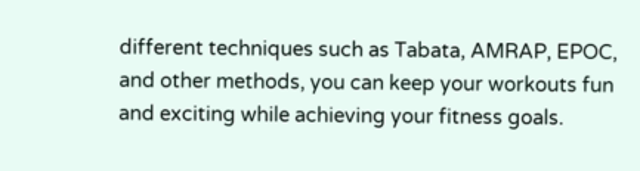different techniques such as Tabata, AMRAP, EPOC, and other methods, you can keep your workouts fun and exciting while achieving your fitness goals.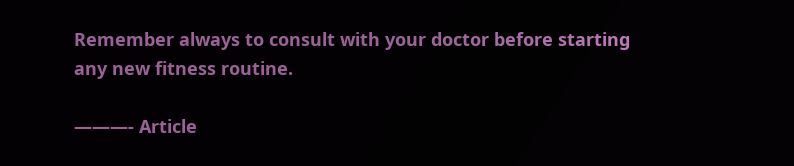Remember always to consult with your doctor before starting any new fitness routine.

———- Article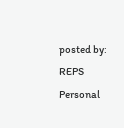posted by: REPS Personal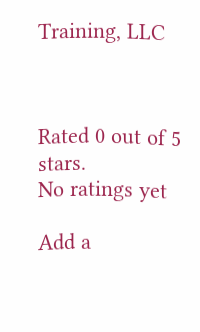Training, LLC



Rated 0 out of 5 stars.
No ratings yet

Add a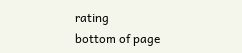rating
bottom of page